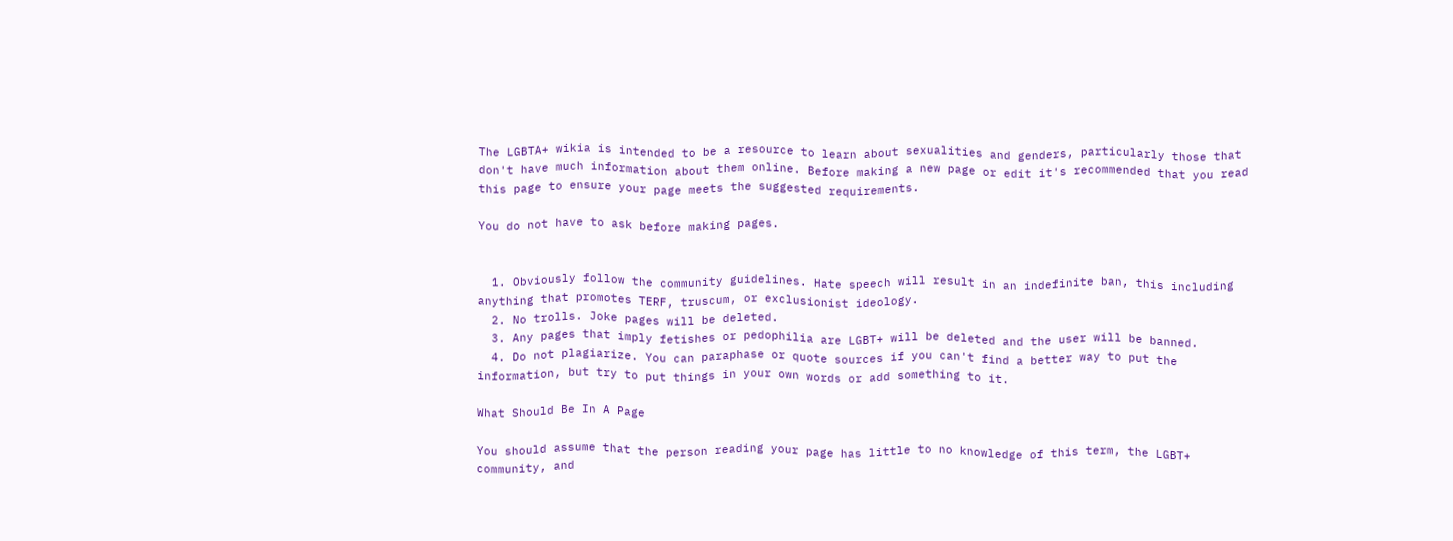The LGBTA+ wikia is intended to be a resource to learn about sexualities and genders, particularly those that don't have much information about them online. Before making a new page or edit it's recommended that you read this page to ensure your page meets the suggested requirements.

You do not have to ask before making pages.


  1. Obviously follow the community guidelines. Hate speech will result in an indefinite ban, this including anything that promotes TERF, truscum, or exclusionist ideology.
  2. No trolls. Joke pages will be deleted.
  3. Any pages that imply fetishes or pedophilia are LGBT+ will be deleted and the user will be banned.
  4. Do not plagiarize. You can paraphase or quote sources if you can't find a better way to put the information, but try to put things in your own words or add something to it.

What Should Be In A Page

You should assume that the person reading your page has little to no knowledge of this term, the LGBT+ community, and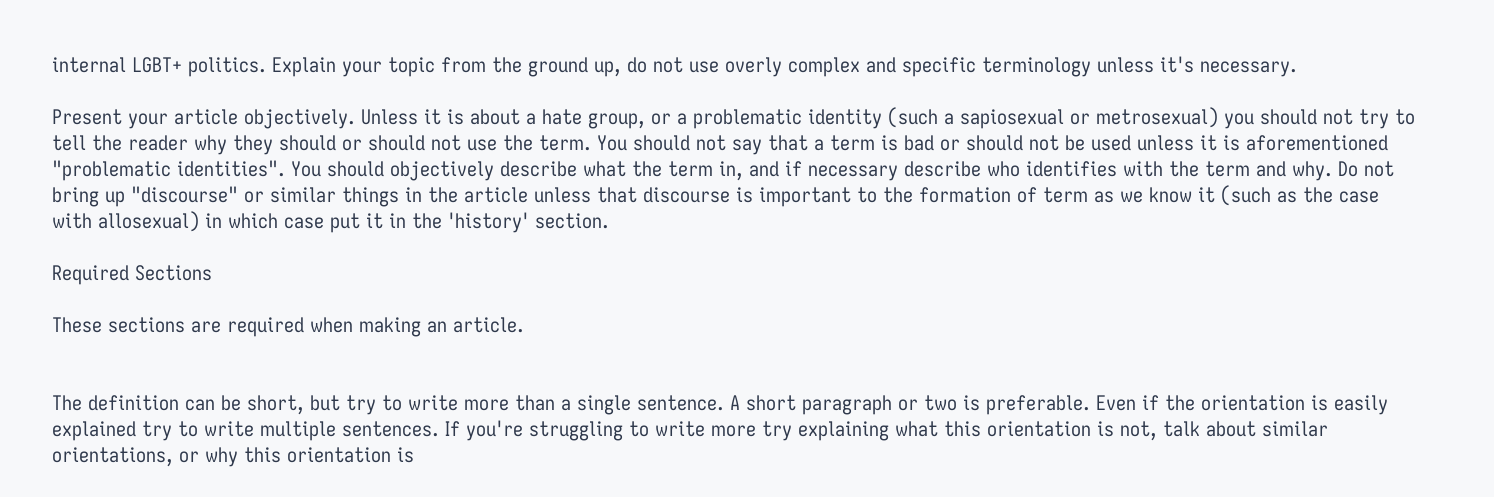internal LGBT+ politics. Explain your topic from the ground up, do not use overly complex and specific terminology unless it's necessary.

Present your article objectively. Unless it is about a hate group, or a problematic identity (such a sapiosexual or metrosexual) you should not try to tell the reader why they should or should not use the term. You should not say that a term is bad or should not be used unless it is aforementioned "problematic identities". You should objectively describe what the term in, and if necessary describe who identifies with the term and why. Do not bring up "discourse" or similar things in the article unless that discourse is important to the formation of term as we know it (such as the case with allosexual) in which case put it in the 'history' section.

Required Sections

These sections are required when making an article.


The definition can be short, but try to write more than a single sentence. A short paragraph or two is preferable. Even if the orientation is easily explained try to write multiple sentences. If you're struggling to write more try explaining what this orientation is not, talk about similar orientations, or why this orientation is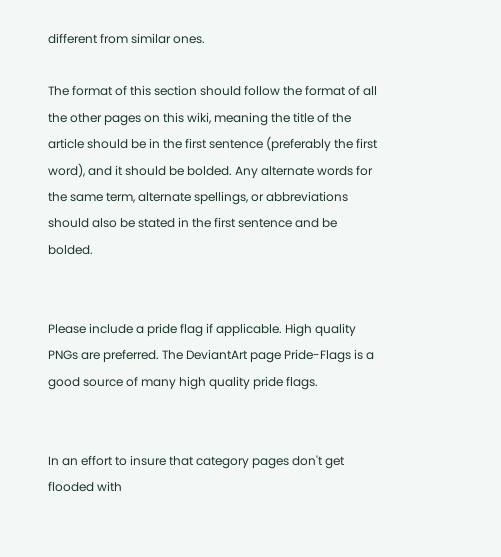different from similar ones.

The format of this section should follow the format of all the other pages on this wiki, meaning the title of the article should be in the first sentence (preferably the first word), and it should be bolded. Any alternate words for the same term, alternate spellings, or abbreviations should also be stated in the first sentence and be bolded.


Please include a pride flag if applicable. High quality PNGs are preferred. The DeviantArt page Pride-Flags is a good source of many high quality pride flags.


In an effort to insure that category pages don't get flooded with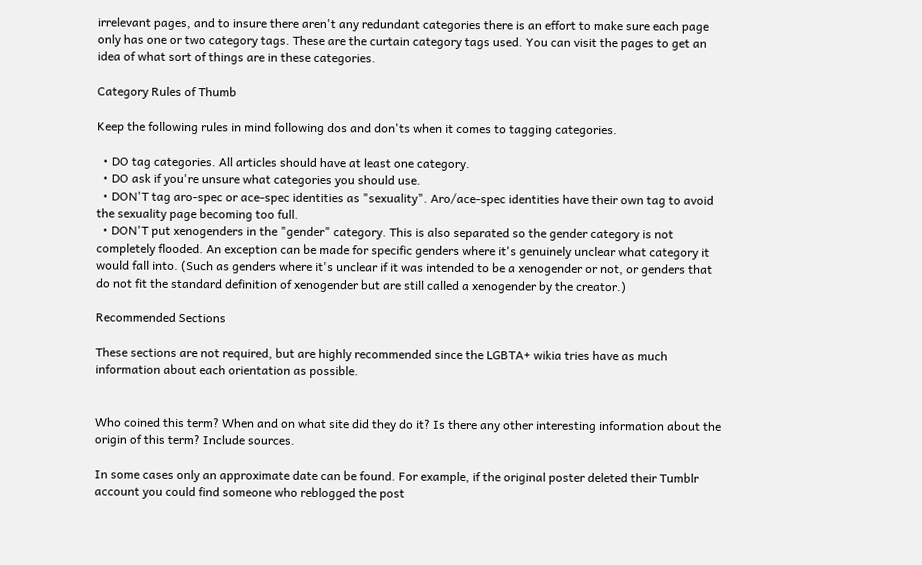irrelevant pages, and to insure there aren't any redundant categories there is an effort to make sure each page only has one or two category tags. These are the curtain category tags used. You can visit the pages to get an idea of what sort of things are in these categories.

Category Rules of Thumb

Keep the following rules in mind following dos and don'ts when it comes to tagging categories.

  • DO tag categories. All articles should have at least one category.
  • DO ask if you're unsure what categories you should use.
  • DON'T tag aro-spec or ace-spec identities as "sexuality". Aro/ace-spec identities have their own tag to avoid the sexuality page becoming too full.
  • DON'T put xenogenders in the "gender" category. This is also separated so the gender category is not completely flooded. An exception can be made for specific genders where it's genuinely unclear what category it would fall into. (Such as genders where it's unclear if it was intended to be a xenogender or not, or genders that do not fit the standard definition of xenogender but are still called a xenogender by the creator.)

Recommended Sections

These sections are not required, but are highly recommended since the LGBTA+ wikia tries have as much information about each orientation as possible.


Who coined this term? When and on what site did they do it? Is there any other interesting information about the origin of this term? Include sources.

In some cases only an approximate date can be found. For example, if the original poster deleted their Tumblr account you could find someone who reblogged the post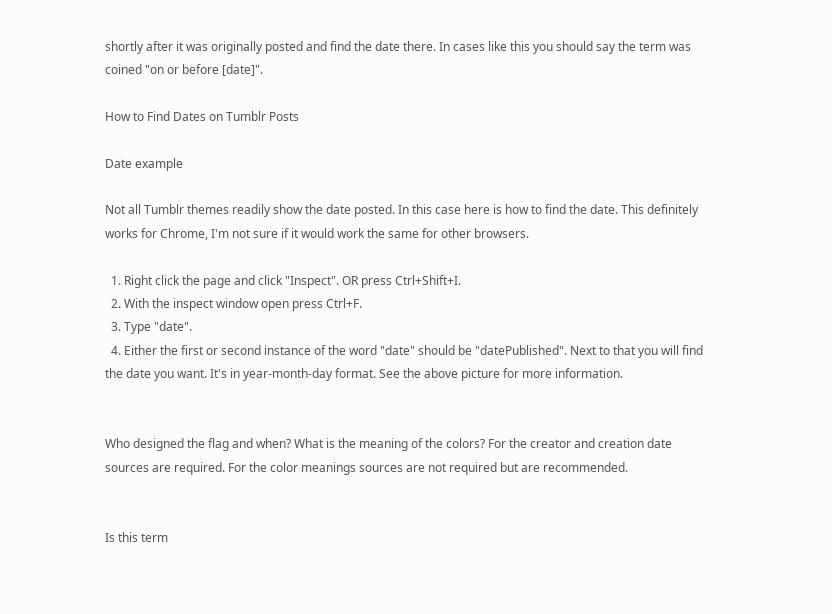shortly after it was originally posted and find the date there. In cases like this you should say the term was coined "on or before [date]".

How to Find Dates on Tumblr Posts

Date example

Not all Tumblr themes readily show the date posted. In this case here is how to find the date. This definitely works for Chrome, I'm not sure if it would work the same for other browsers.

  1. Right click the page and click "Inspect". OR press Ctrl+Shift+I.
  2. With the inspect window open press Ctrl+F.
  3. Type "date".
  4. Either the first or second instance of the word "date" should be "datePublished". Next to that you will find the date you want. It's in year-month-day format. See the above picture for more information.


Who designed the flag and when? What is the meaning of the colors? For the creator and creation date sources are required. For the color meanings sources are not required but are recommended.


Is this term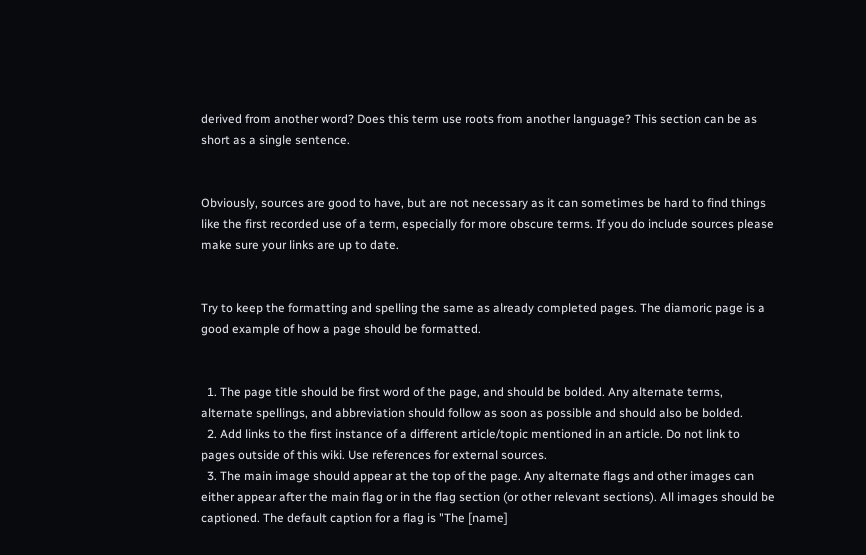derived from another word? Does this term use roots from another language? This section can be as short as a single sentence.


Obviously, sources are good to have, but are not necessary as it can sometimes be hard to find things like the first recorded use of a term, especially for more obscure terms. If you do include sources please make sure your links are up to date.


Try to keep the formatting and spelling the same as already completed pages. The diamoric page is a good example of how a page should be formatted.


  1. The page title should be first word of the page, and should be bolded. Any alternate terms, alternate spellings, and abbreviation should follow as soon as possible and should also be bolded.
  2. Add links to the first instance of a different article/topic mentioned in an article. Do not link to pages outside of this wiki. Use references for external sources.
  3. The main image should appear at the top of the page. Any alternate flags and other images can either appear after the main flag or in the flag section (or other relevant sections). All images should be captioned. The default caption for a flag is "The [name]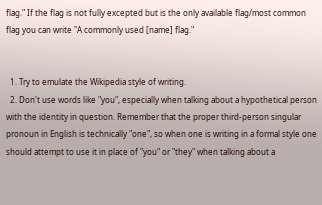flag." If the flag is not fully excepted but is the only available flag/most common flag you can write "A commonly used [name] flag."


  1. Try to emulate the Wikipedia style of writing.
  2. Don't use words like "you", especially when talking about a hypothetical person with the identity in question. Remember that the proper third-person singular pronoun in English is technically "one", so when one is writing in a formal style one should attempt to use it in place of "you" or "they" when talking about a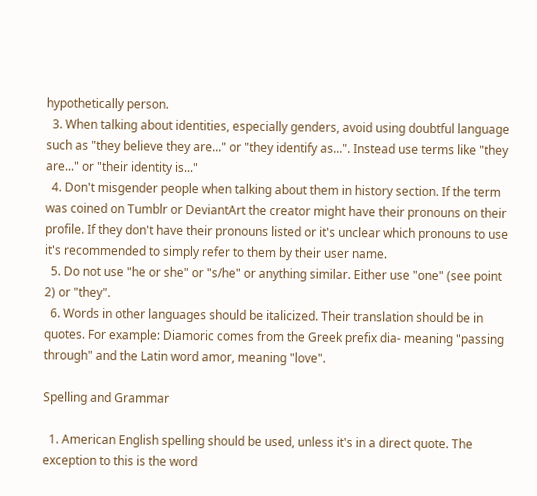hypothetically person.
  3. When talking about identities, especially genders, avoid using doubtful language such as "they believe they are..." or "they identify as...". Instead use terms like "they are..." or "their identity is..."
  4. Don't misgender people when talking about them in history section. If the term was coined on Tumblr or DeviantArt the creator might have their pronouns on their profile. If they don't have their pronouns listed or it's unclear which pronouns to use it's recommended to simply refer to them by their user name.
  5. Do not use "he or she" or "s/he" or anything similar. Either use "one" (see point 2) or "they".
  6. Words in other languages should be italicized. Their translation should be in quotes. For example: Diamoric comes from the Greek prefix dia- meaning "passing through" and the Latin word amor, meaning "love".

Spelling and Grammar

  1. American English spelling should be used, unless it's in a direct quote. The exception to this is the word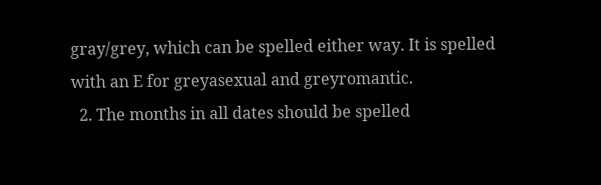gray/grey, which can be spelled either way. It is spelled with an E for greyasexual and greyromantic.
  2. The months in all dates should be spelled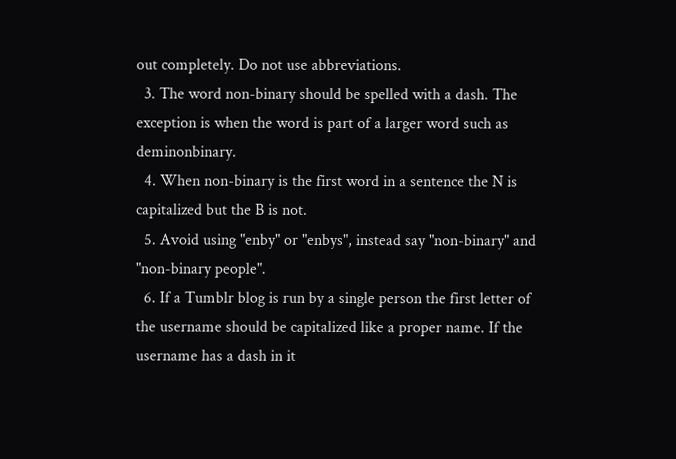out completely. Do not use abbreviations.
  3. The word non-binary should be spelled with a dash. The exception is when the word is part of a larger word such as deminonbinary.
  4. When non-binary is the first word in a sentence the N is capitalized but the B is not.
  5. Avoid using "enby" or "enbys", instead say "non-binary" and "non-binary people".
  6. If a Tumblr blog is run by a single person the first letter of the username should be capitalized like a proper name. If the username has a dash in it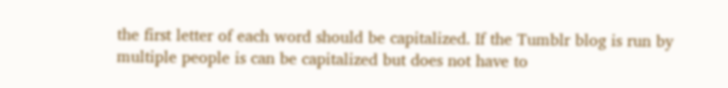the first letter of each word should be capitalized. If the Tumblr blog is run by multiple people is can be capitalized but does not have to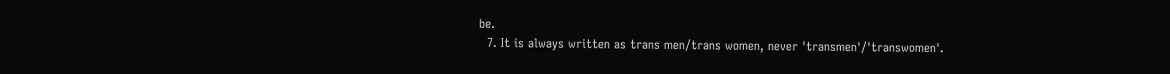be.
  7. It is always written as trans men/trans women, never 'transmen'/'transwomen'.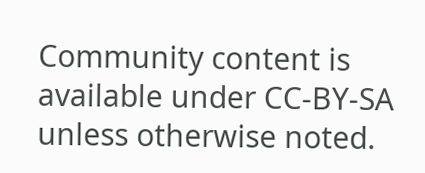Community content is available under CC-BY-SA unless otherwise noted.